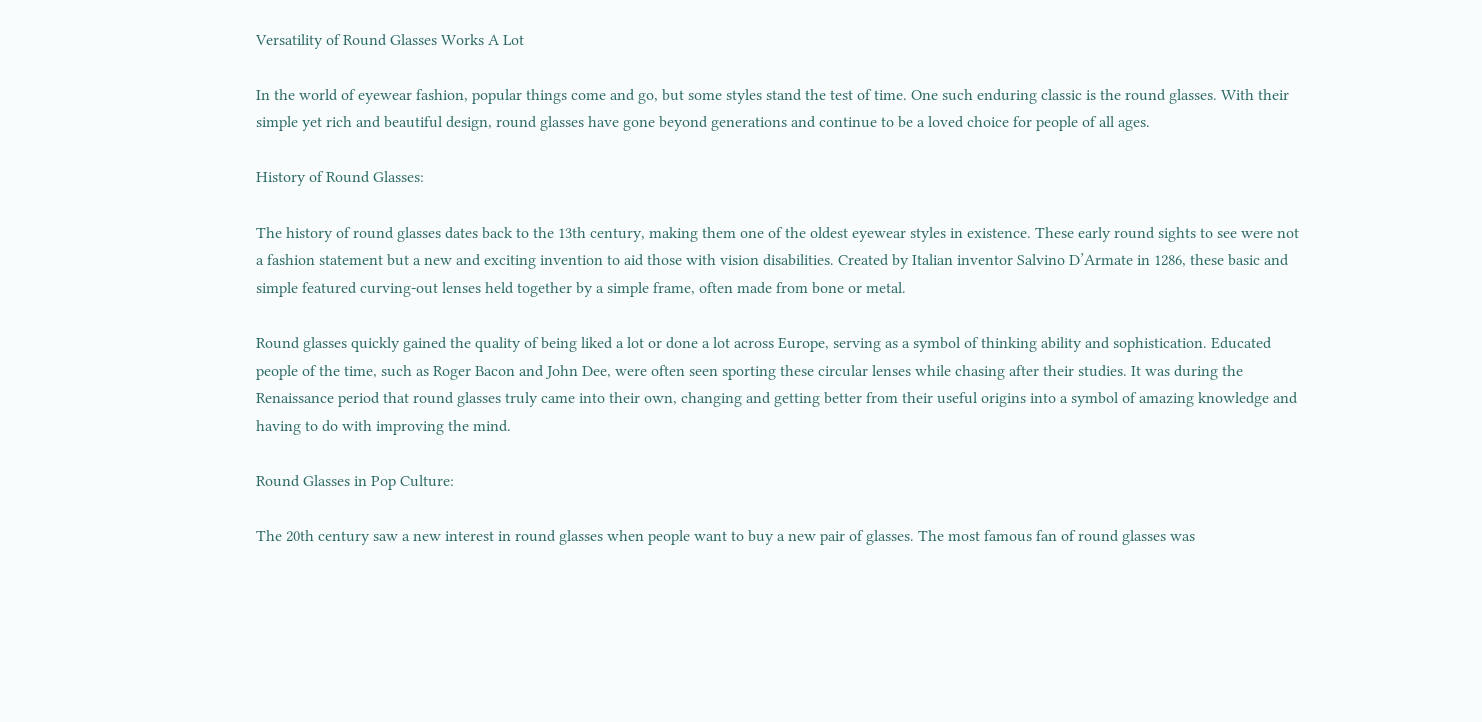Versatility of Round Glasses Works A Lot

In the world of eyewear fashion, popular things come and go, but some styles stand the test of time. One such enduring classic is the round glasses. With their simple yet rich and beautiful design, round glasses have gone beyond generations and continue to be a loved choice for people of all ages.

History of Round Glasses:

The history of round glasses dates back to the 13th century, making them one of the oldest eyewear styles in existence. These early round sights to see were not a fashion statement but a new and exciting invention to aid those with vision disabilities. Created by Italian inventor Salvino D’Armate in 1286, these basic and simple featured curving-out lenses held together by a simple frame, often made from bone or metal.

Round glasses quickly gained the quality of being liked a lot or done a lot across Europe, serving as a symbol of thinking ability and sophistication. Educated people of the time, such as Roger Bacon and John Dee, were often seen sporting these circular lenses while chasing after their studies. It was during the Renaissance period that round glasses truly came into their own, changing and getting better from their useful origins into a symbol of amazing knowledge and having to do with improving the mind.

Round Glasses in Pop Culture:

The 20th century saw a new interest in round glasses when people want to buy a new pair of glasses. The most famous fan of round glasses was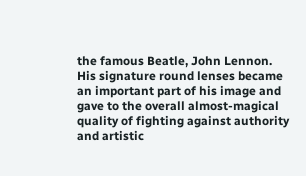the famous Beatle, John Lennon. His signature round lenses became an important part of his image and gave to the overall almost-magical quality of fighting against authority and artistic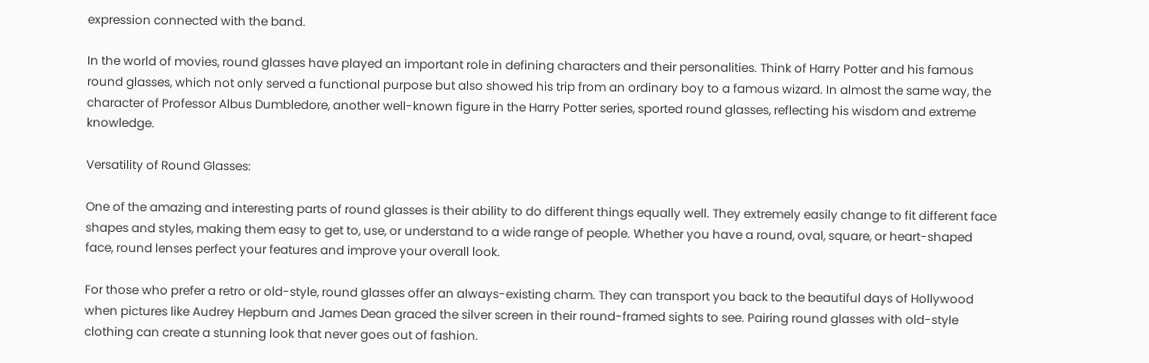expression connected with the band.

In the world of movies, round glasses have played an important role in defining characters and their personalities. Think of Harry Potter and his famous round glasses, which not only served a functional purpose but also showed his trip from an ordinary boy to a famous wizard. In almost the same way, the character of Professor Albus Dumbledore, another well-known figure in the Harry Potter series, sported round glasses, reflecting his wisdom and extreme knowledge.

Versatility of Round Glasses:

One of the amazing and interesting parts of round glasses is their ability to do different things equally well. They extremely easily change to fit different face shapes and styles, making them easy to get to, use, or understand to a wide range of people. Whether you have a round, oval, square, or heart-shaped face, round lenses perfect your features and improve your overall look.

For those who prefer a retro or old-style, round glasses offer an always-existing charm. They can transport you back to the beautiful days of Hollywood when pictures like Audrey Hepburn and James Dean graced the silver screen in their round-framed sights to see. Pairing round glasses with old-style clothing can create a stunning look that never goes out of fashion.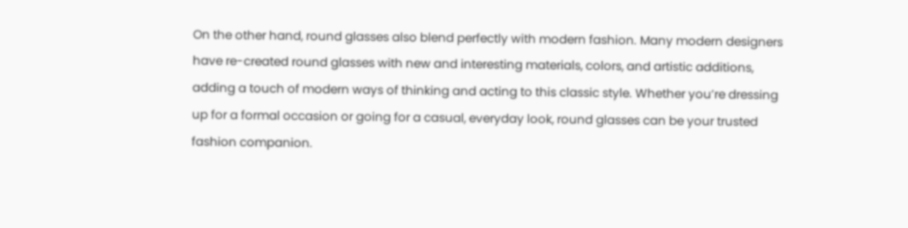On the other hand, round glasses also blend perfectly with modern fashion. Many modern designers have re-created round glasses with new and interesting materials, colors, and artistic additions, adding a touch of modern ways of thinking and acting to this classic style. Whether you’re dressing up for a formal occasion or going for a casual, everyday look, round glasses can be your trusted fashion companion.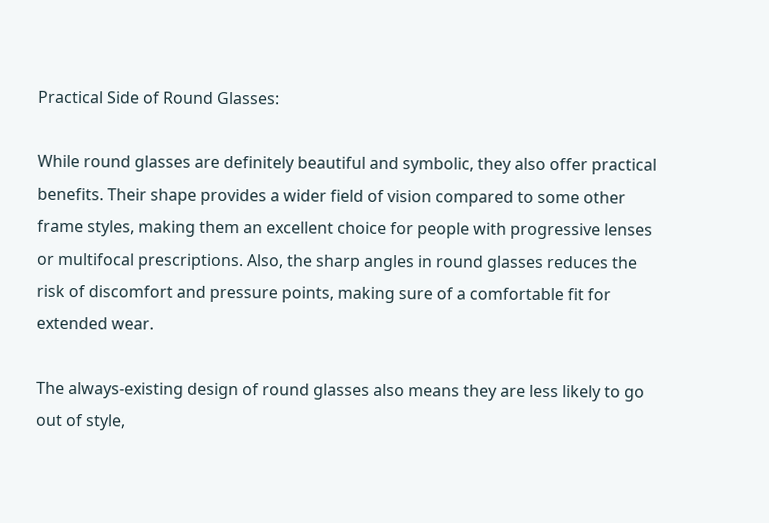Practical Side of Round Glasses:

While round glasses are definitely beautiful and symbolic, they also offer practical benefits. Their shape provides a wider field of vision compared to some other frame styles, making them an excellent choice for people with progressive lenses or multifocal prescriptions. Also, the sharp angles in round glasses reduces the risk of discomfort and pressure points, making sure of a comfortable fit for extended wear.

The always-existing design of round glasses also means they are less likely to go out of style,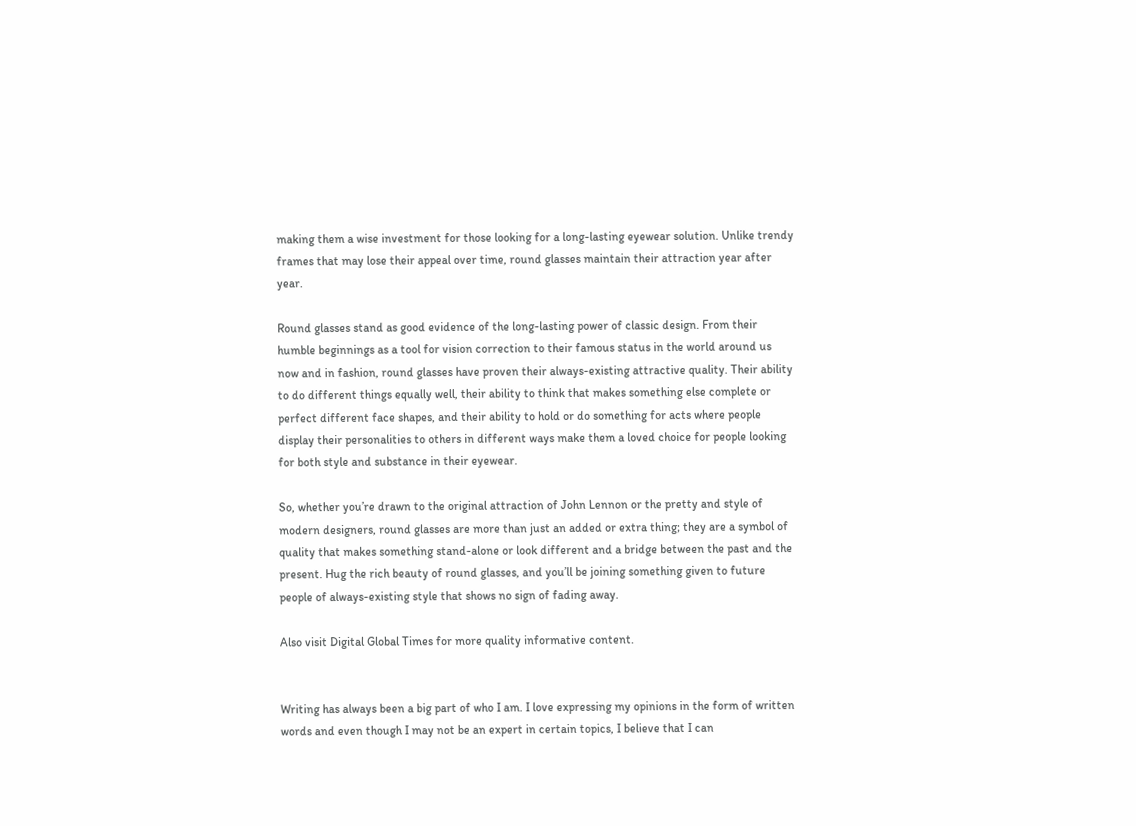making them a wise investment for those looking for a long-lasting eyewear solution. Unlike trendy frames that may lose their appeal over time, round glasses maintain their attraction year after year.

Round glasses stand as good evidence of the long-lasting power of classic design. From their humble beginnings as a tool for vision correction to their famous status in the world around us now and in fashion, round glasses have proven their always-existing attractive quality. Their ability to do different things equally well, their ability to think that makes something else complete or perfect different face shapes, and their ability to hold or do something for acts where people display their personalities to others in different ways make them a loved choice for people looking for both style and substance in their eyewear.

So, whether you’re drawn to the original attraction of John Lennon or the pretty and style of modern designers, round glasses are more than just an added or extra thing; they are a symbol of quality that makes something stand-alone or look different and a bridge between the past and the present. Hug the rich beauty of round glasses, and you’ll be joining something given to future people of always-existing style that shows no sign of fading away.

Also visit Digital Global Times for more quality informative content.


Writing has always been a big part of who I am. I love expressing my opinions in the form of written words and even though I may not be an expert in certain topics, I believe that I can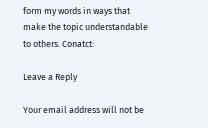form my words in ways that make the topic understandable to others. Conatct:

Leave a Reply

Your email address will not be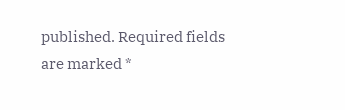published. Required fields are marked *